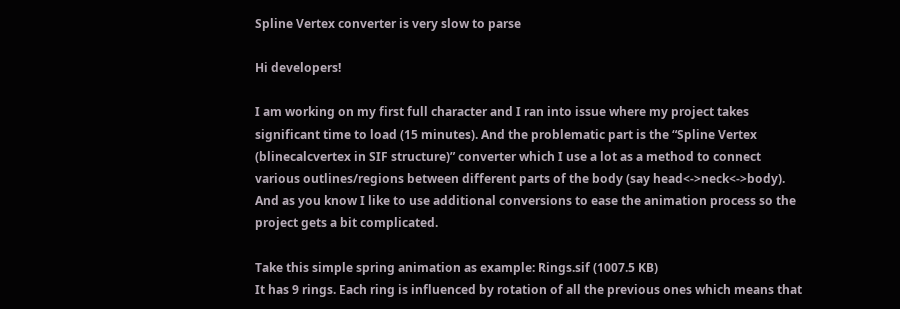Spline Vertex converter is very slow to parse

Hi developers!

I am working on my first full character and I ran into issue where my project takes significant time to load (15 minutes). And the problematic part is the “Spline Vertex (blinecalcvertex in SIF structure)” converter which I use a lot as a method to connect various outlines/regions between different parts of the body (say head<->neck<->body). And as you know I like to use additional conversions to ease the animation process so the project gets a bit complicated.

Take this simple spring animation as example: Rings.sif (1007.5 KB)
It has 9 rings. Each ring is influenced by rotation of all the previous ones which means that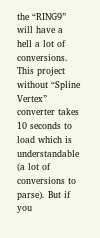the “RING9” will have a hell a lot of conversions. This project without “Spline Vertex” converter takes 10 seconds to load which is understandable (a lot of conversions to parse). But if you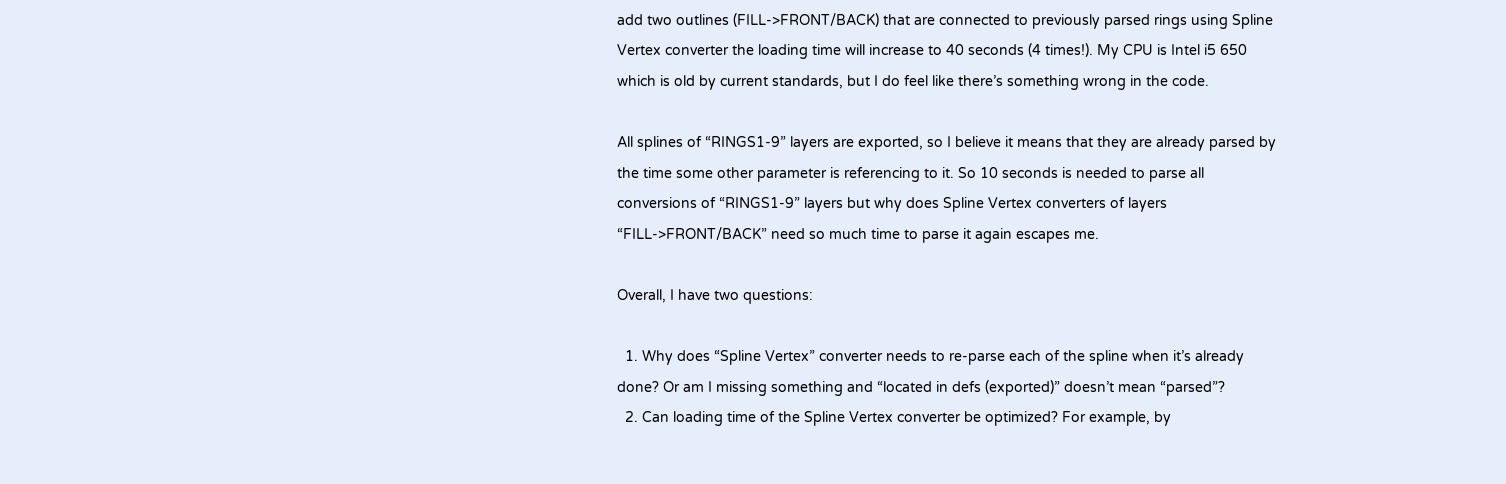add two outlines (FILL->FRONT/BACK) that are connected to previously parsed rings using Spline Vertex converter the loading time will increase to 40 seconds (4 times!). My CPU is Intel i5 650 which is old by current standards, but I do feel like there’s something wrong in the code.

All splines of “RINGS1-9” layers are exported, so I believe it means that they are already parsed by the time some other parameter is referencing to it. So 10 seconds is needed to parse all conversions of “RINGS1-9” layers but why does Spline Vertex converters of layers “FILL->FRONT/BACK” need so much time to parse it again escapes me.

Overall, I have two questions:

  1. Why does “Spline Vertex” converter needs to re-parse each of the spline when it’s already done? Or am I missing something and “located in defs (exported)” doesn’t mean “parsed”?
  2. Can loading time of the Spline Vertex converter be optimized? For example, by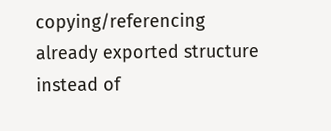copying/referencing already exported structure instead of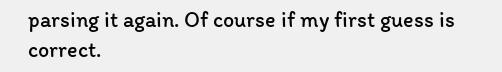parsing it again. Of course if my first guess is correct.